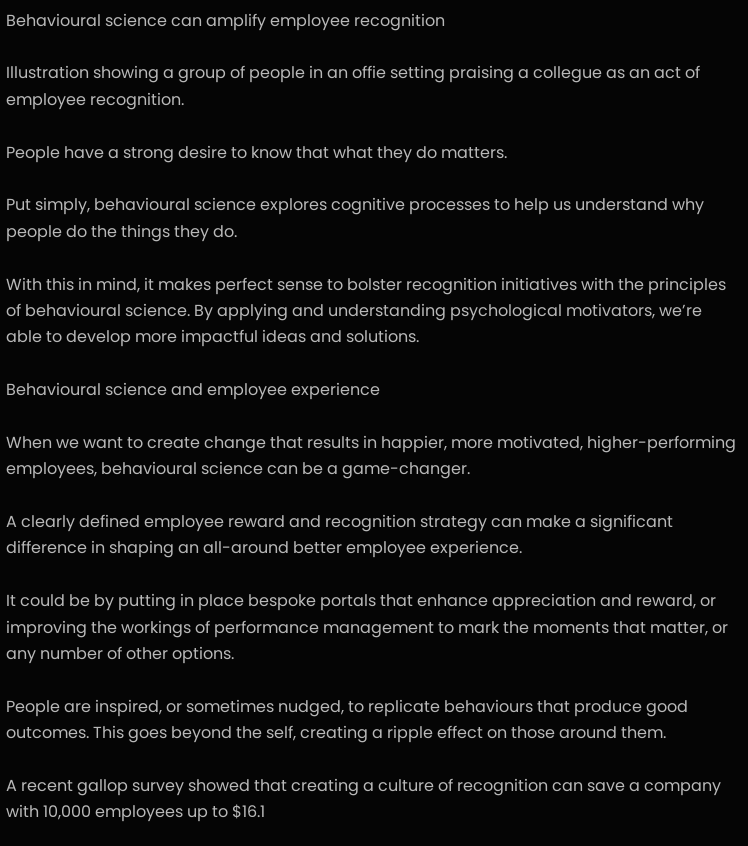Behavioural science can amplify employee recognition

Illustration showing a group of people in an offie setting praising a collegue as an act of employee recognition.

People have a strong desire to know that what they do matters.

Put simply, behavioural science explores cognitive processes to help us understand why people do the things they do.

With this in mind, it makes perfect sense to bolster recognition initiatives with the principles of behavioural science. By applying and understanding psychological motivators, we’re able to develop more impactful ideas and solutions.

Behavioural science and employee experience

When we want to create change that results in happier, more motivated, higher-performing employees, behavioural science can be a game-changer.

A clearly defined employee reward and recognition strategy can make a significant difference in shaping an all-around better employee experience.

It could be by putting in place bespoke portals that enhance appreciation and reward, or improving the workings of performance management to mark the moments that matter, or any number of other options.

People are inspired, or sometimes nudged, to replicate behaviours that produce good outcomes. This goes beyond the self, creating a ripple effect on those around them.

A recent gallop survey showed that creating a culture of recognition can save a company with 10,000 employees up to $16.1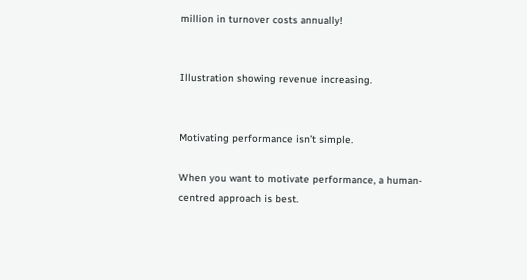million in turnover costs annually!


Illustration showing revenue increasing.


Motivating performance isn’t simple.

When you want to motivate performance, a human-centred approach is best.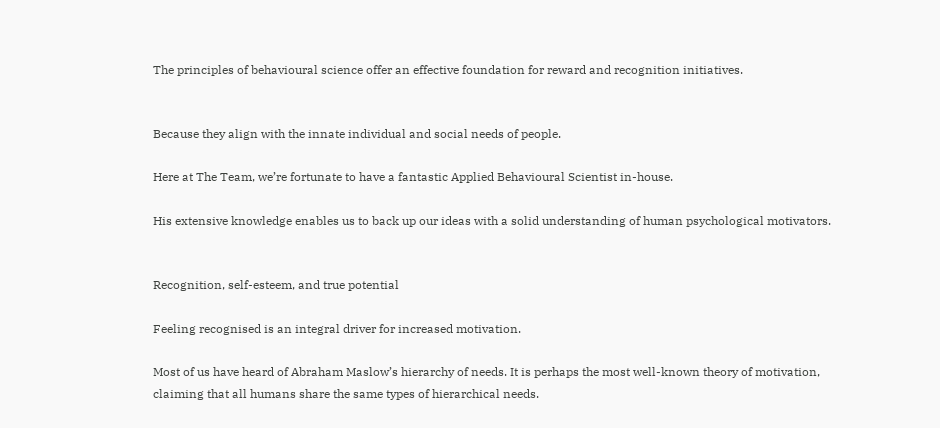The principles of behavioural science offer an effective foundation for reward and recognition initiatives.


Because they align with the innate individual and social needs of people.

Here at The Team, we’re fortunate to have a fantastic Applied Behavioural Scientist in-house.

His extensive knowledge enables us to back up our ideas with a solid understanding of human psychological motivators.


Recognition, self-esteem, and true potential

Feeling recognised is an integral driver for increased motivation.

Most of us have heard of Abraham Maslow’s hierarchy of needs. It is perhaps the most well-known theory of motivation, claiming that all humans share the same types of hierarchical needs.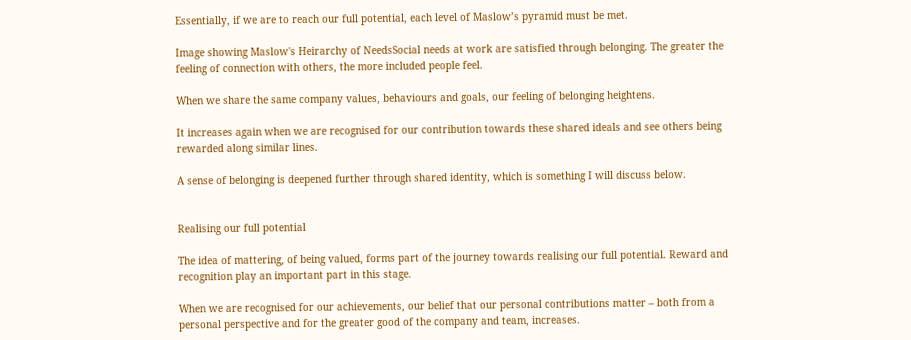Essentially, if we are to reach our full potential, each level of Maslow’s pyramid must be met.

Image showing Maslow's Heirarchy of NeedsSocial needs at work are satisfied through belonging. The greater the feeling of connection with others, the more included people feel.

When we share the same company values, behaviours and goals, our feeling of belonging heightens.

It increases again when we are recognised for our contribution towards these shared ideals and see others being rewarded along similar lines.

A sense of belonging is deepened further through shared identity, which is something I will discuss below.


Realising our full potential

The idea of mattering, of being valued, forms part of the journey towards realising our full potential. Reward and recognition play an important part in this stage.

When we are recognised for our achievements, our belief that our personal contributions matter – both from a personal perspective and for the greater good of the company and team, increases.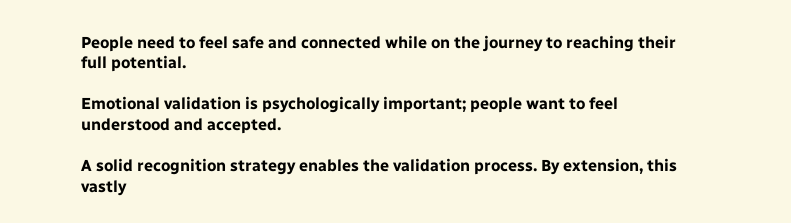People need to feel safe and connected while on the journey to reaching their full potential.

Emotional validation is psychologically important; people want to feel understood and accepted.

A solid recognition strategy enables the validation process. By extension, this vastly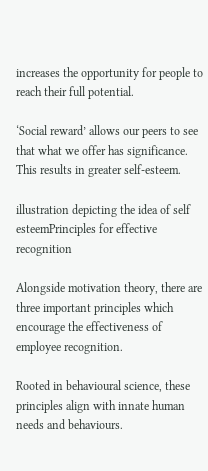increases the opportunity for people to reach their full potential.

‘Social reward’ allows our peers to see that what we offer has significance. This results in greater self-esteem.

illustration depicting the idea of self esteemPrinciples for effective recognition

Alongside motivation theory, there are three important principles which encourage the effectiveness of employee recognition.

Rooted in behavioural science, these principles align with innate human needs and behaviours.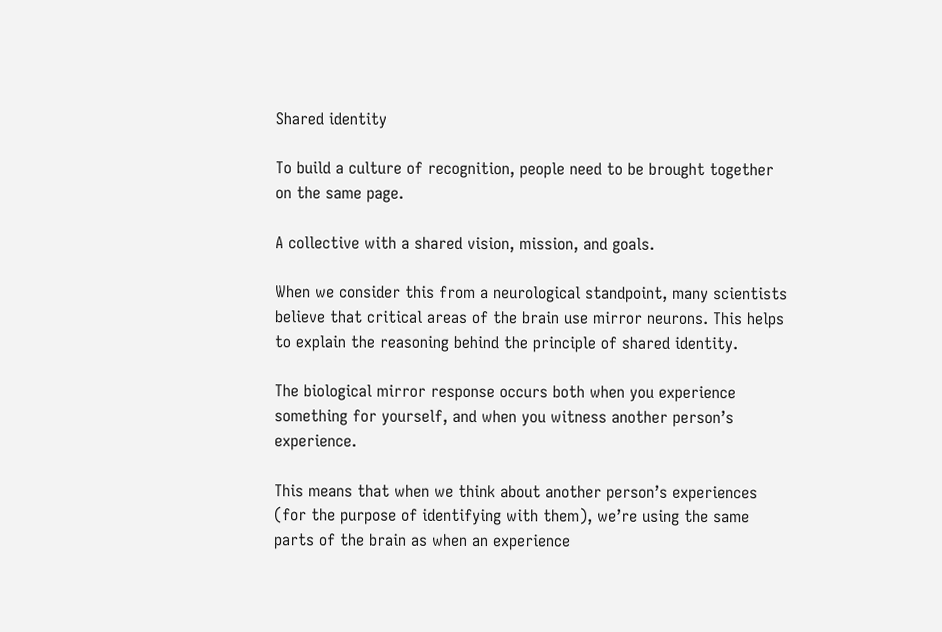Shared identity

To build a culture of recognition, people need to be brought together on the same page.

A collective with a shared vision, mission, and goals.

When we consider this from a neurological standpoint, many scientists believe that critical areas of the brain use mirror neurons. This helps to explain the reasoning behind the principle of shared identity.

The biological mirror response occurs both when you experience something for yourself, and when you witness another person’s experience.

This means that when we think about another person’s experiences (for the purpose of identifying with them), we’re using the same parts of the brain as when an experience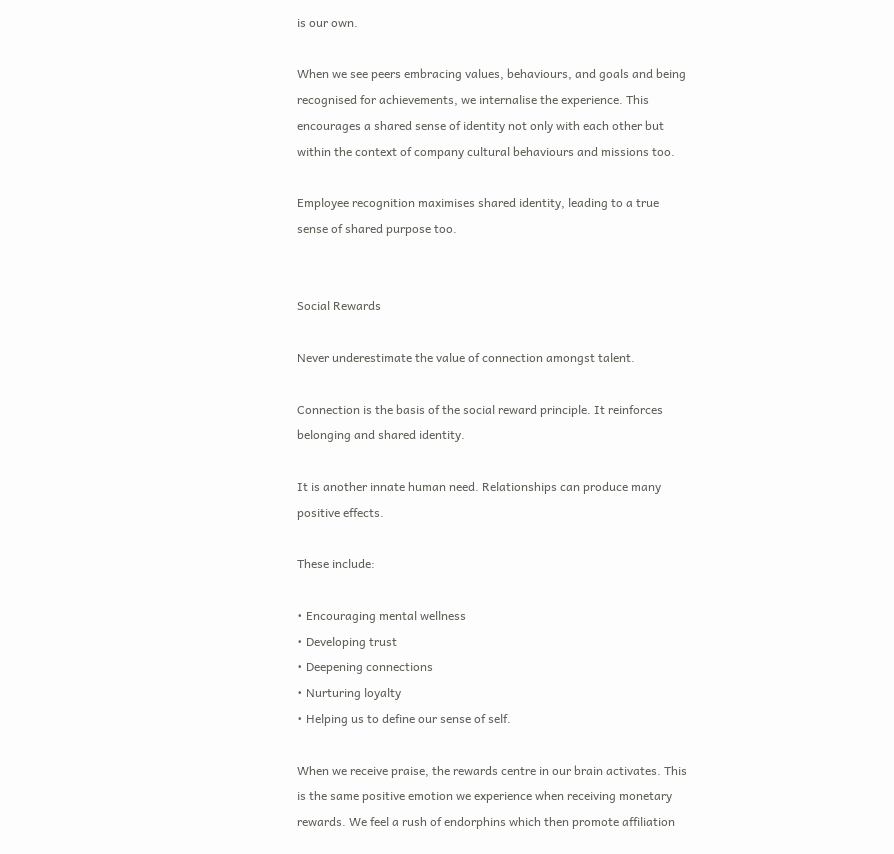is our own.

When we see peers embracing values, behaviours, and goals and being recognised for achievements, we internalise the experience. This encourages a shared sense of identity not only with each other but within the context of company cultural behaviours and missions too.

Employee recognition maximises shared identity, leading to a true sense of shared purpose too.


Social Rewards

Never underestimate the value of connection amongst talent.

Connection is the basis of the social reward principle. It reinforces belonging and shared identity.

It is another innate human need. Relationships can produce many positive effects.

These include:

• Encouraging mental wellness
• Developing trust
• Deepening connections
• Nurturing loyalty
• Helping us to define our sense of self.

When we receive praise, the rewards centre in our brain activates. This is the same positive emotion we experience when receiving monetary rewards. We feel a rush of endorphins which then promote affiliation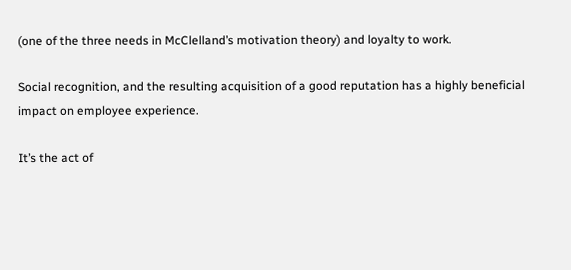(one of the three needs in McClelland’s motivation theory) and loyalty to work.

Social recognition, and the resulting acquisition of a good reputation has a highly beneficial impact on employee experience.

It’s the act of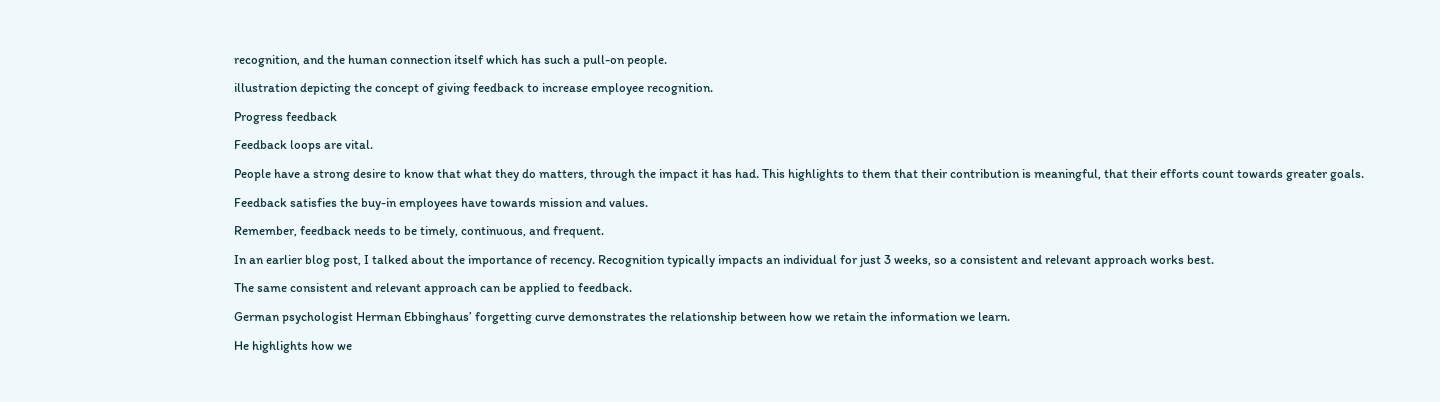recognition, and the human connection itself which has such a pull-on people.

illustration depicting the concept of giving feedback to increase employee recognition.

Progress feedback

Feedback loops are vital.

People have a strong desire to know that what they do matters, through the impact it has had. This highlights to them that their contribution is meaningful, that their efforts count towards greater goals.

Feedback satisfies the buy-in employees have towards mission and values.

Remember, feedback needs to be timely, continuous, and frequent.

In an earlier blog post, I talked about the importance of recency. Recognition typically impacts an individual for just 3 weeks, so a consistent and relevant approach works best.

The same consistent and relevant approach can be applied to feedback.

German psychologist Herman Ebbinghaus’ forgetting curve demonstrates the relationship between how we retain the information we learn.

He highlights how we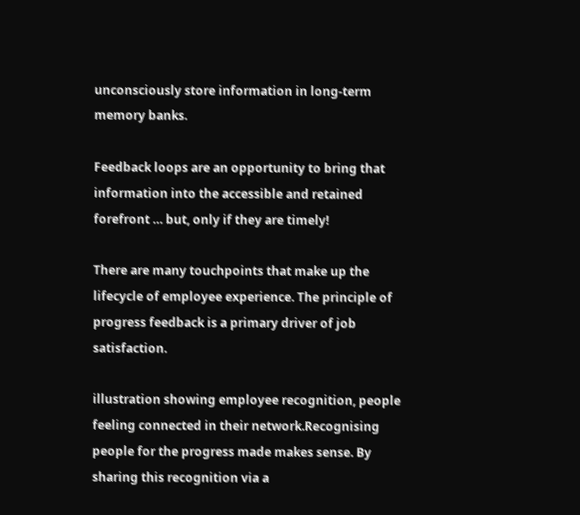unconsciously store information in long-term memory banks.

Feedback loops are an opportunity to bring that information into the accessible and retained forefront … but, only if they are timely!

There are many touchpoints that make up the lifecycle of employee experience. The principle of progress feedback is a primary driver of job satisfaction.

illustration showing employee recognition, people feeling connected in their network.Recognising people for the progress made makes sense. By sharing this recognition via a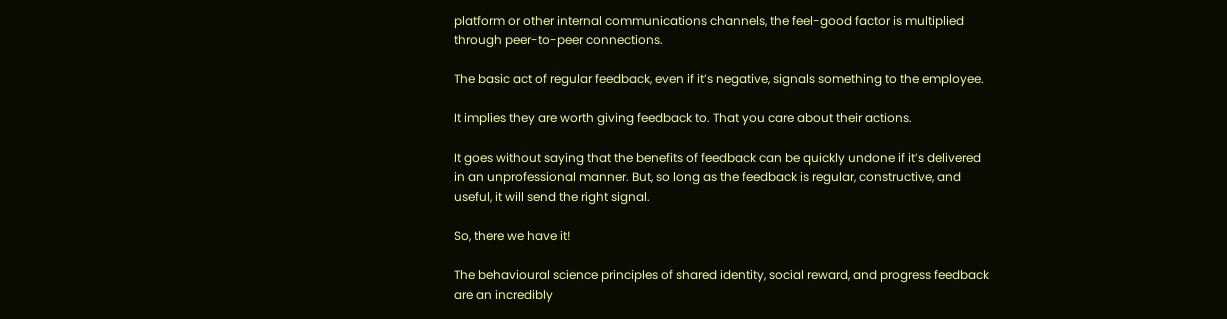platform or other internal communications channels, the feel-good factor is multiplied through peer-to-peer connections.

The basic act of regular feedback, even if it’s negative, signals something to the employee.

It implies they are worth giving feedback to. That you care about their actions.

It goes without saying that the benefits of feedback can be quickly undone if it’s delivered in an unprofessional manner. But, so long as the feedback is regular, constructive, and useful, it will send the right signal.

So, there we have it!

The behavioural science principles of shared identity, social reward, and progress feedback are an incredibly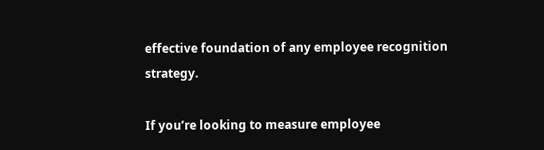effective foundation of any employee recognition strategy.

If you’re looking to measure employee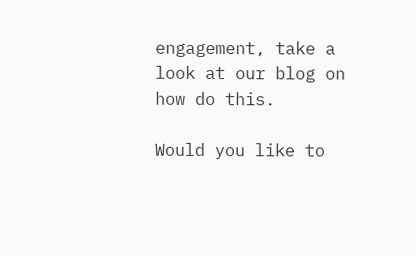engagement, take a look at our blog on how do this.

Would you like to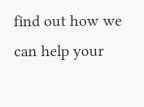find out how we can help your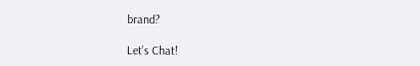brand?

Let’s Chat!